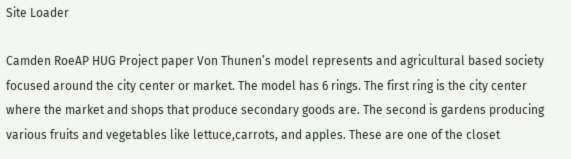Site Loader

Camden RoeAP HUG Project paper Von Thunen’s model represents and agricultural based society focused around the city center or market. The model has 6 rings. The first ring is the city center where the market and shops that produce secondary goods are. The second is gardens producing various fruits and vegetables like lettuce,carrots, and apples. These are one of the closet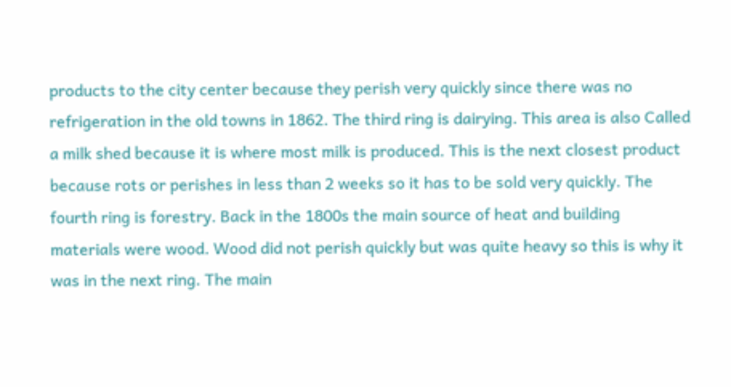products to the city center because they perish very quickly since there was no refrigeration in the old towns in 1862. The third ring is dairying. This area is also Called a milk shed because it is where most milk is produced. This is the next closest product because rots or perishes in less than 2 weeks so it has to be sold very quickly. The fourth ring is forestry. Back in the 1800s the main source of heat and building materials were wood. Wood did not perish quickly but was quite heavy so this is why it was in the next ring. The main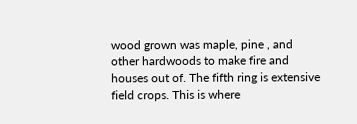wood grown was maple, pine , and other hardwoods to make fire and houses out of. The fifth ring is extensive field crops. This is where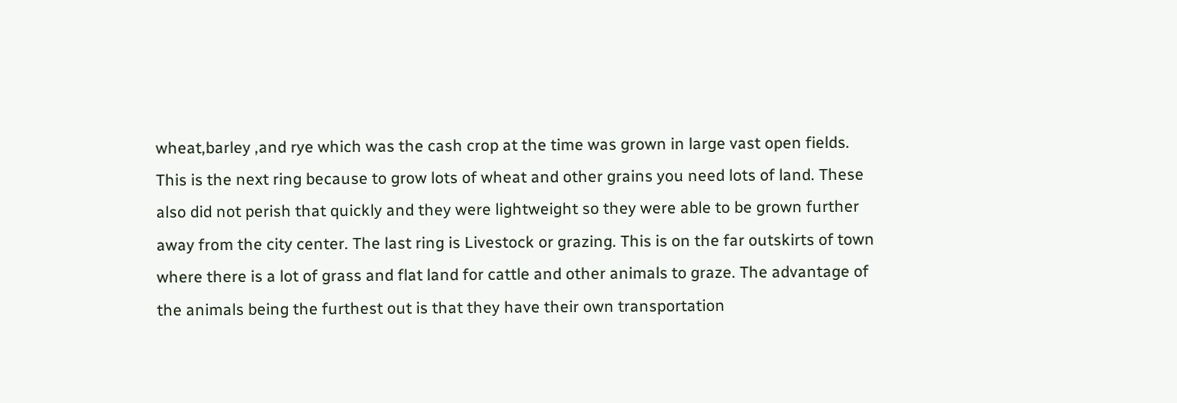wheat,barley ,and rye which was the cash crop at the time was grown in large vast open fields. This is the next ring because to grow lots of wheat and other grains you need lots of land. These also did not perish that quickly and they were lightweight so they were able to be grown further away from the city center. The last ring is Livestock or grazing. This is on the far outskirts of town where there is a lot of grass and flat land for cattle and other animals to graze. The advantage of the animals being the furthest out is that they have their own transportation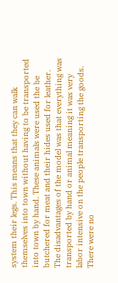system their legs. This means that they can walk themselves into town without having to be transported into town by hand. These animals were used the be butchered for meat and their hides used for leather. The disadvantages of the model was that everything was transported by hand or animal meaning it was very labor intensive on the people transporting the goods. There were no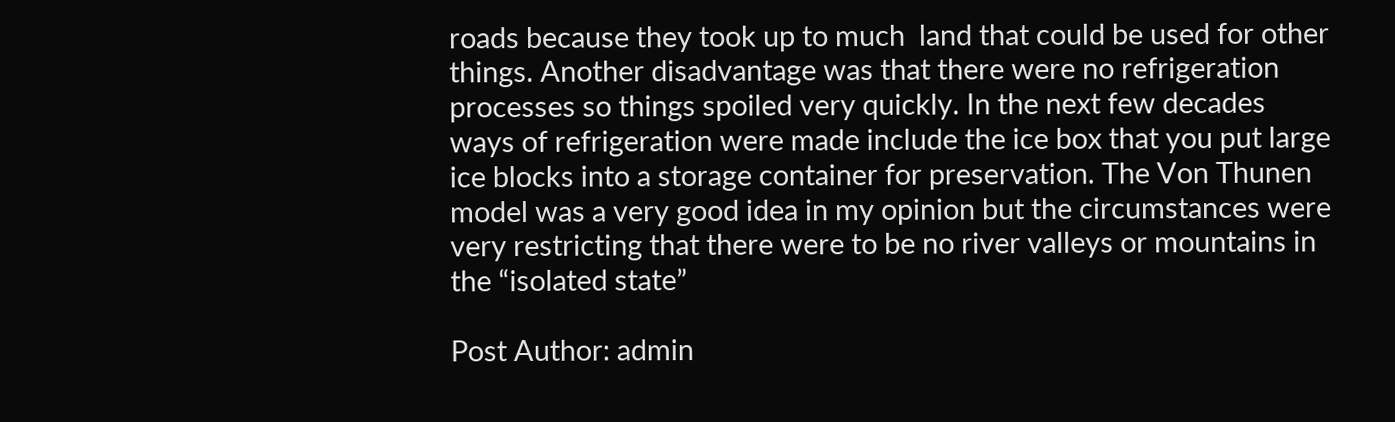roads because they took up to much  land that could be used for other things. Another disadvantage was that there were no refrigeration processes so things spoiled very quickly. In the next few decades ways of refrigeration were made include the ice box that you put large ice blocks into a storage container for preservation. The Von Thunen model was a very good idea in my opinion but the circumstances were very restricting that there were to be no river valleys or mountains in the “isolated state”

Post Author: admin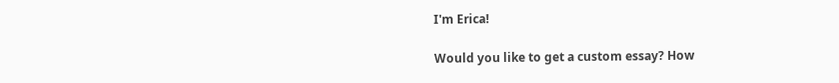I'm Erica!

Would you like to get a custom essay? How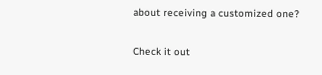about receiving a customized one?

Check it out